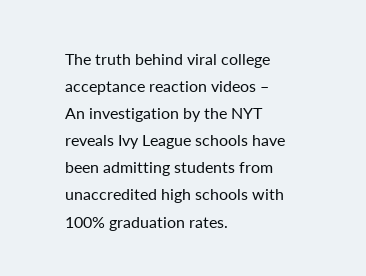The truth behind viral college acceptance reaction videos – An investigation by the NYT reveals Ivy League schools have been admitting students from unaccredited high schools with 100% graduation rates.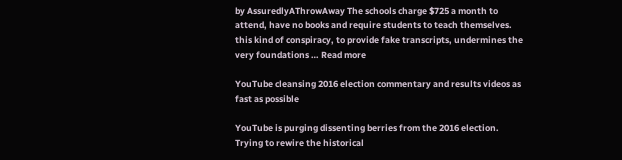by AssuredlyAThrowAway The schools charge $725 a month to attend, have no books and require students to teach themselves. this kind of conspiracy, to provide fake transcripts, undermines the very foundations … Read more

YouTube cleansing 2016 election commentary and results videos as fast as possible

YouTube is purging dissenting berries from the 2016 election. Trying to rewire the historical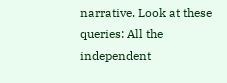narrative. Look at these queries: All the independent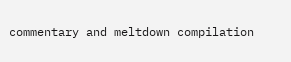commentary and meltdown compilation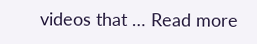videos that … Read more